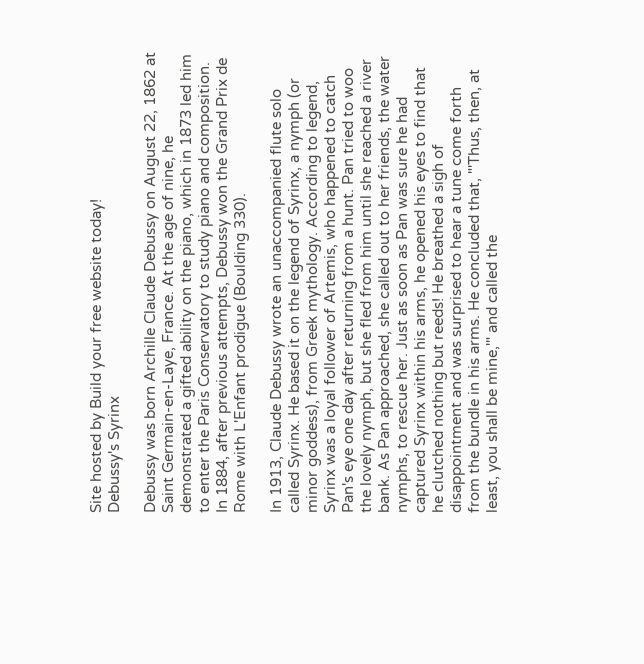Site hosted by Build your free website today!
Debussy's Syrinx

Debussy was born Archille Claude Debussy on August 22, 1862 at Saint Germain-en-Laye, France. At the age of nine, he demonstrated a gifted ability on the piano, which in 1873 led him to enter the Paris Conservatory to study piano and composition. In 1884, after previous attempts, Debussy won the Grand Prix de Rome with L'Enfant prodigue (Boulding 330).

In 1913, Claude Debussy wrote an unaccompanied flute solo called Syrinx. He based it on the legend of Syrinx, a nymph (or minor goddess), from Greek mythology. According to legend, Syrinx was a loyal follower of Artemis, who happened to catch Pan's eye one day after returning from a hunt. Pan tried to woo the lovely nymph, but she fled from him until she reached a river bank. As Pan approached, she called out to her friends, the water nymphs, to rescue her. Just as soon as Pan was sure he had captured Syrinx within his arms, he opened his eyes to find that he clutched nothing but reeds! He breathed a sigh of disappointment and was surprised to hear a tune come forth from the bundle in his arms. He concluded that, "'Thus, then, at least, you shall be mine,'" and called the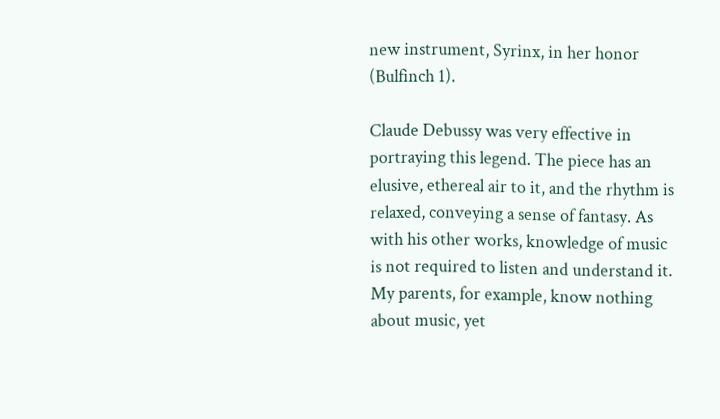new instrument, Syrinx, in her honor (Bulfinch 1).

Claude Debussy was very effective in portraying this legend. The piece has an elusive, ethereal air to it, and the rhythm is relaxed, conveying a sense of fantasy. As with his other works, knowledge of music is not required to listen and understand it. My parents, for example, know nothing about music, yet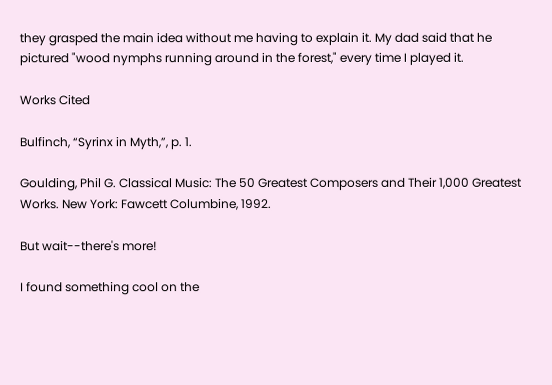they grasped the main idea without me having to explain it. My dad said that he pictured "wood nymphs running around in the forest," every time I played it.

Works Cited

Bulfinch, “Syrinx in Myth,”, p. 1.

Goulding, Phil G. Classical Music: The 50 Greatest Composers and Their 1,000 Greatest Works. New York: Fawcett Columbine, 1992.

But wait--there's more!

I found something cool on the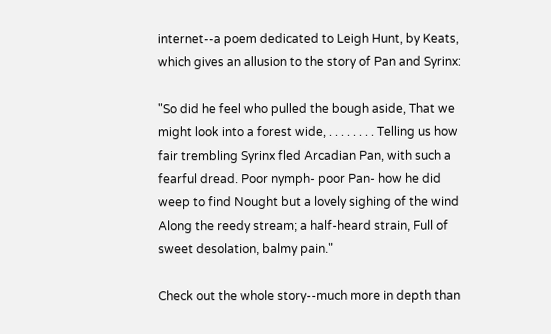internet--a poem dedicated to Leigh Hunt, by Keats, which gives an allusion to the story of Pan and Syrinx:

"So did he feel who pulled the bough aside, That we might look into a forest wide, . . . . . . . . Telling us how fair trembling Syrinx fled Arcadian Pan, with such a fearful dread. Poor nymph- poor Pan- how he did weep to find Nought but a lovely sighing of the wind Along the reedy stream; a half-heard strain, Full of sweet desolation, balmy pain."

Check out the whole story--much more in depth than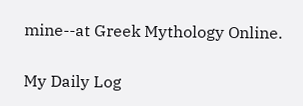mine--at Greek Mythology Online.

My Daily Log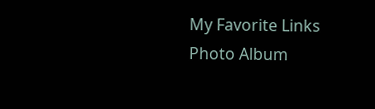My Favorite Links
Photo Album